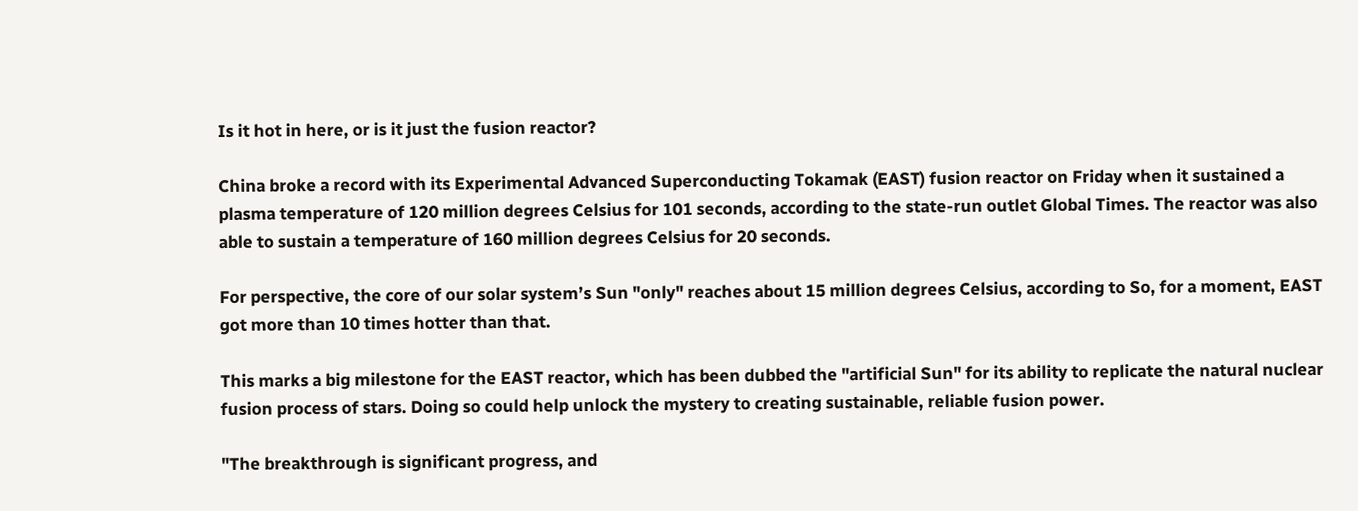Is it hot in here, or is it just the fusion reactor?

China broke a record with its Experimental Advanced Superconducting Tokamak (EAST) fusion reactor on Friday when it sustained a plasma temperature of 120 million degrees Celsius for 101 seconds, according to the state-run outlet Global Times. The reactor was also able to sustain a temperature of 160 million degrees Celsius for 20 seconds.

For perspective, the core of our solar system’s Sun "only" reaches about 15 million degrees Celsius, according to So, for a moment, EAST got more than 10 times hotter than that.

This marks a big milestone for the EAST reactor, which has been dubbed the "artificial Sun" for its ability to replicate the natural nuclear fusion process of stars. Doing so could help unlock the mystery to creating sustainable, reliable fusion power.

"The breakthrough is significant progress, and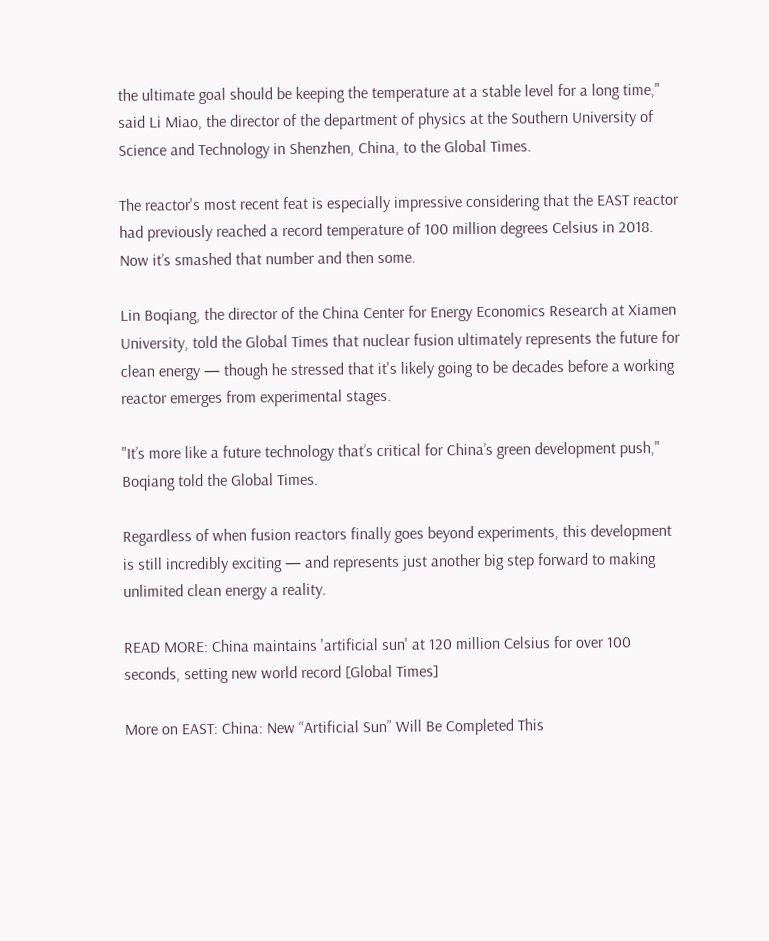the ultimate goal should be keeping the temperature at a stable level for a long time," said Li Miao, the director of the department of physics at the Southern University of Science and Technology in Shenzhen, China, to the Global Times.

The reactor's most recent feat is especially impressive considering that the EAST reactor had previously reached a record temperature of 100 million degrees Celsius in 2018. Now it’s smashed that number and then some.

Lin Boqiang, the director of the China Center for Energy Economics Research at Xiamen University, told the Global Times that nuclear fusion ultimately represents the future for clean energy — though he stressed that it's likely going to be decades before a working reactor emerges from experimental stages.

"It’s more like a future technology that’s critical for China’s green development push," Boqiang told the Global Times.

Regardless of when fusion reactors finally goes beyond experiments, this development is still incredibly exciting — and represents just another big step forward to making unlimited clean energy a reality.

READ MORE: China maintains 'artificial sun' at 120 million Celsius for over 100 seconds, setting new world record [Global Times]

More on EAST: China: New “Artificial Sun” Will Be Completed This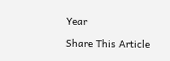Year

Share This Article